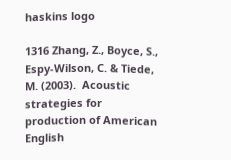haskins logo

1316 Zhang, Z., Boyce, S., Espy-Wilson, C. & Tiede, M. (2003).  Acoustic strategies for production of American English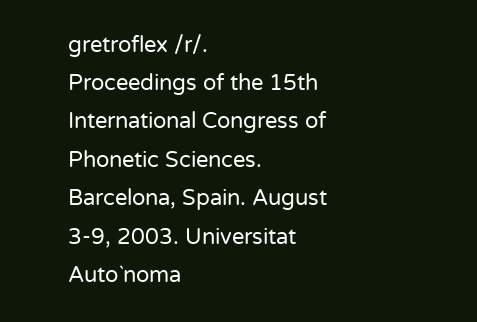gretroflex /r/. Proceedings of the 15th International Congress of Phonetic Sciences.  Barcelona, Spain. August 3-9, 2003. Universitat Auto`noma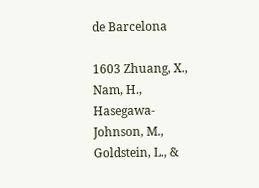de Barcelona

1603 Zhuang, X., Nam, H., Hasegawa-Johnson, M., Goldstein, L., &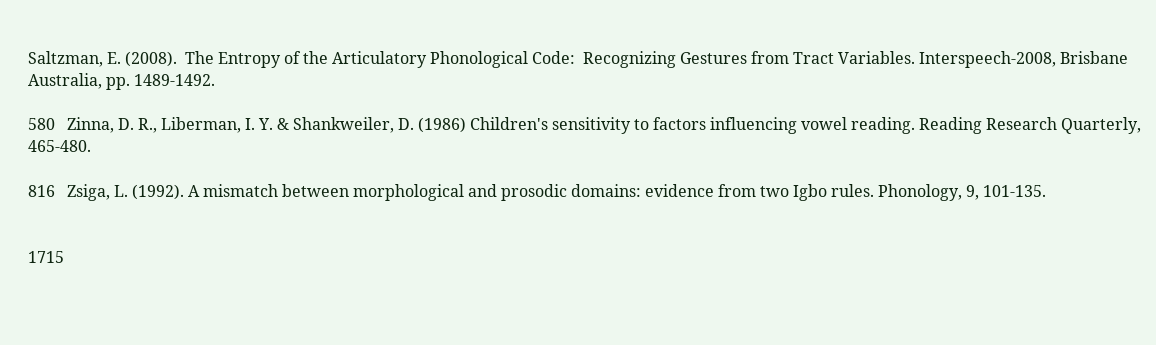Saltzman, E. (2008).  The Entropy of the Articulatory Phonological Code:  Recognizing Gestures from Tract Variables. Interspeech-2008, Brisbane Australia, pp. 1489-1492.

580   Zinna, D. R., Liberman, I. Y. & Shankweiler, D. (1986) Children's sensitivity to factors influencing vowel reading. Reading Research Quarterly, 465-480.

816   Zsiga, L. (1992). A mismatch between morphological and prosodic domains: evidence from two Igbo rules. Phonology, 9, 101-135.


1715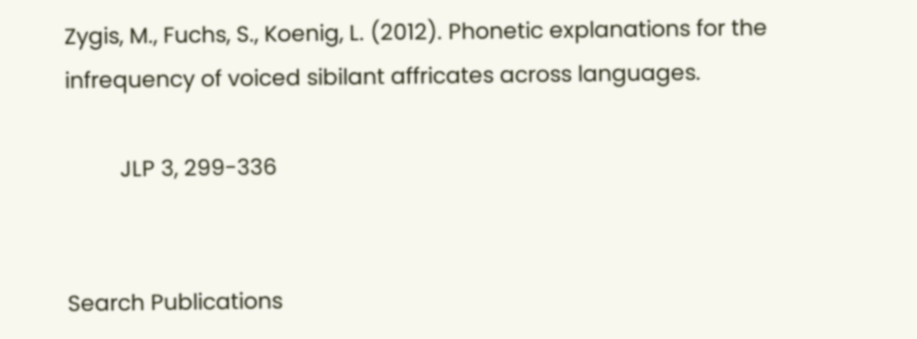Zygis, M., Fuchs, S., Koenig, L. (2012). Phonetic explanations for the infrequency of voiced sibilant affricates across languages.

         JLP 3, 299-336


Search Publications